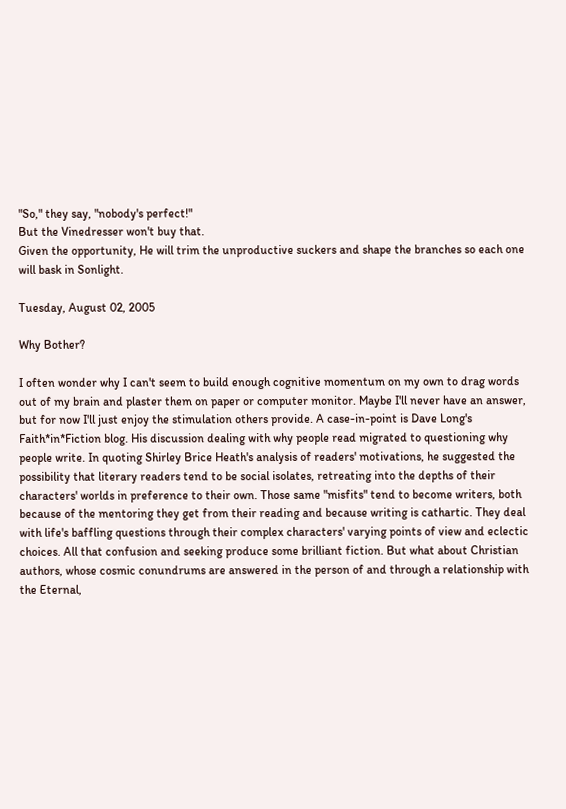"So," they say, "nobody's perfect!"
But the Vinedresser won't buy that.
Given the opportunity, He will trim the unproductive suckers and shape the branches so each one will bask in Sonlight.

Tuesday, August 02, 2005

Why Bother?

I often wonder why I can't seem to build enough cognitive momentum on my own to drag words out of my brain and plaster them on paper or computer monitor. Maybe I'll never have an answer, but for now I'll just enjoy the stimulation others provide. A case-in-point is Dave Long's Faith*in*Fiction blog. His discussion dealing with why people read migrated to questioning why people write. In quoting Shirley Brice Heath's analysis of readers' motivations, he suggested the possibility that literary readers tend to be social isolates, retreating into the depths of their characters' worlds in preference to their own. Those same "misfits" tend to become writers, both because of the mentoring they get from their reading and because writing is cathartic. They deal with life's baffling questions through their complex characters' varying points of view and eclectic choices. All that confusion and seeking produce some brilliant fiction. But what about Christian authors, whose cosmic conundrums are answered in the person of and through a relationship with the Eternal,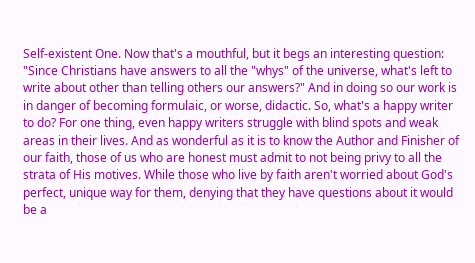Self-existent One. Now that's a mouthful, but it begs an interesting question: "Since Christians have answers to all the "whys" of the universe, what's left to write about other than telling others our answers?" And in doing so our work is in danger of becoming formulaic, or worse, didactic. So, what's a happy writer to do? For one thing, even happy writers struggle with blind spots and weak areas in their lives. And as wonderful as it is to know the Author and Finisher of our faith, those of us who are honest must admit to not being privy to all the strata of His motives. While those who live by faith aren't worried about God's perfect, unique way for them, denying that they have questions about it would be a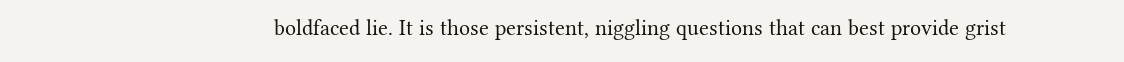boldfaced lie. It is those persistent, niggling questions that can best provide grist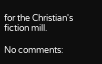for the Christian's fiction mill.

No comments: